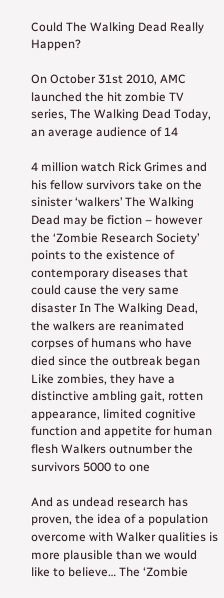Could The Walking Dead Really Happen?

On October 31st 2010, AMC launched the hit zombie TV series, The Walking Dead Today, an average audience of 14

4 million watch Rick Grimes and his fellow survivors take on the sinister ‘walkers’ The Walking Dead may be fiction – however the ‘Zombie Research Society’ points to the existence of contemporary diseases that could cause the very same disaster In The Walking Dead, the walkers are reanimated corpses of humans who have died since the outbreak began Like zombies, they have a distinctive ambling gait, rotten appearance, limited cognitive function and appetite for human flesh Walkers outnumber the survivors 5000 to one

And as undead research has proven, the idea of a population overcome with Walker qualities is more plausible than we would like to believe… The ‘Zombie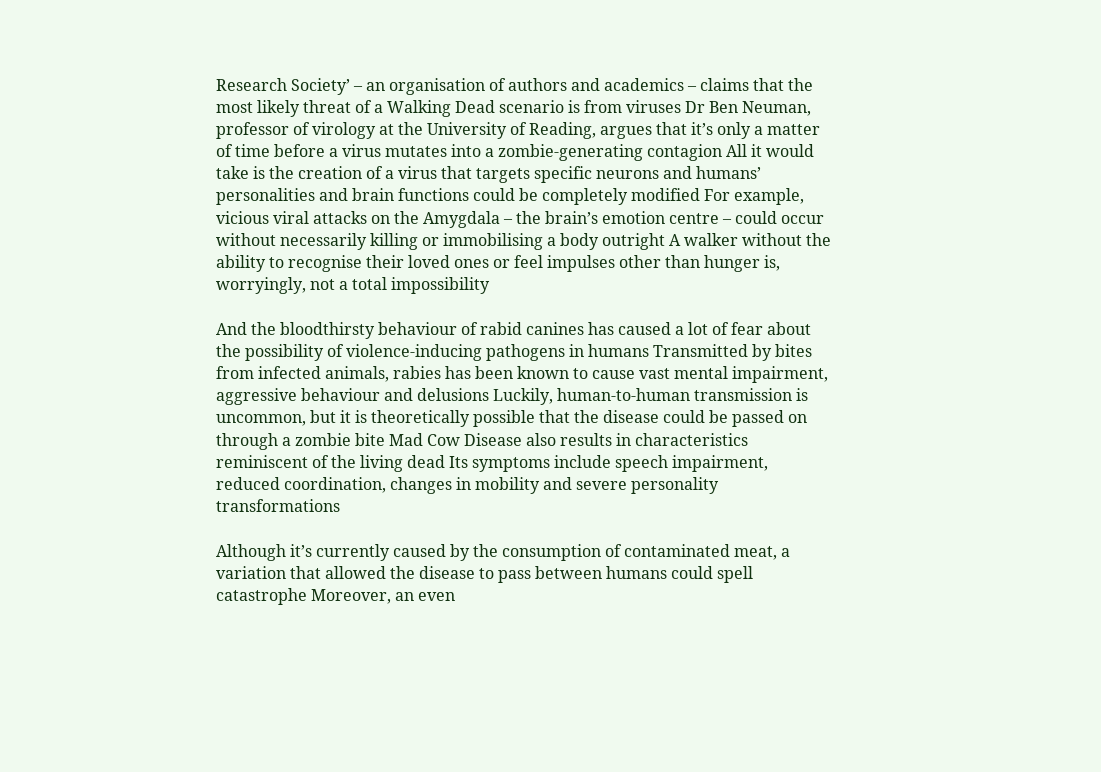Research Society’ – an organisation of authors and academics – claims that the most likely threat of a Walking Dead scenario is from viruses Dr Ben Neuman, professor of virology at the University of Reading, argues that it’s only a matter of time before a virus mutates into a zombie-generating contagion All it would take is the creation of a virus that targets specific neurons and humans’ personalities and brain functions could be completely modified For example, vicious viral attacks on the Amygdala – the brain’s emotion centre – could occur without necessarily killing or immobilising a body outright A walker without the ability to recognise their loved ones or feel impulses other than hunger is, worryingly, not a total impossibility

And the bloodthirsty behaviour of rabid canines has caused a lot of fear about the possibility of violence-inducing pathogens in humans Transmitted by bites from infected animals, rabies has been known to cause vast mental impairment, aggressive behaviour and delusions Luckily, human-to-human transmission is uncommon, but it is theoretically possible that the disease could be passed on through a zombie bite Mad Cow Disease also results in characteristics reminiscent of the living dead Its symptoms include speech impairment, reduced coordination, changes in mobility and severe personality transformations

Although it’s currently caused by the consumption of contaminated meat, a variation that allowed the disease to pass between humans could spell catastrophe Moreover, an even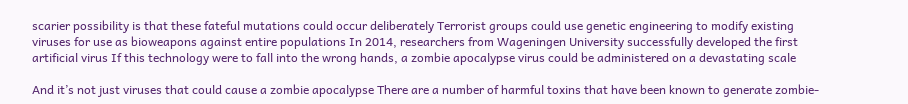scarier possibility is that these fateful mutations could occur deliberately Terrorist groups could use genetic engineering to modify existing viruses for use as bioweapons against entire populations In 2014, researchers from Wageningen University successfully developed the first artificial virus If this technology were to fall into the wrong hands, a zombie apocalypse virus could be administered on a devastating scale

And it’s not just viruses that could cause a zombie apocalypse There are a number of harmful toxins that have been known to generate zombie-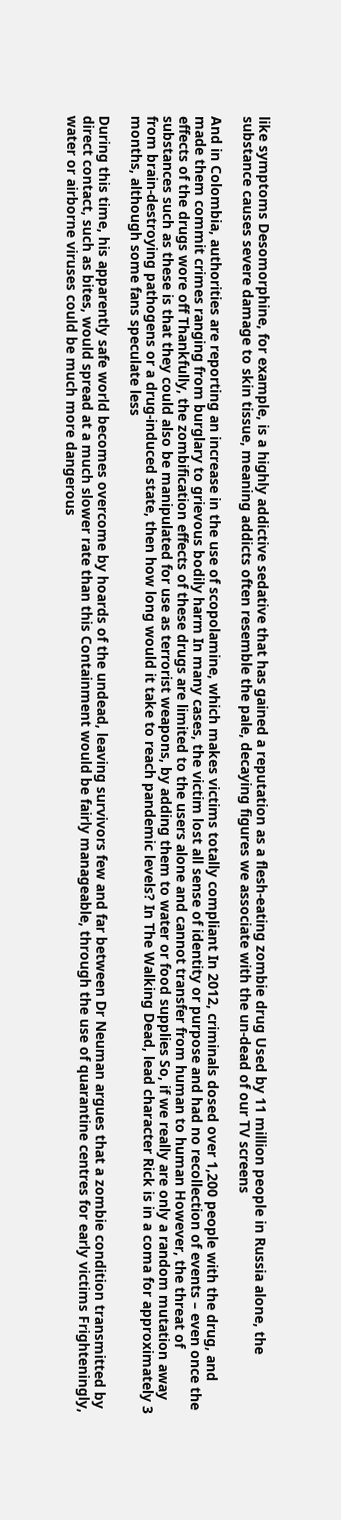like symptoms Desomorphine, for example, is a highly addictive sedative that has gained a reputation as a flesh-eating zombie drug Used by 11 million people in Russia alone, the substance causes severe damage to skin tissue, meaning addicts often resemble the pale, decaying figures we associate with the un-dead of our TV screens

And in Colombia, authorities are reporting an increase in the use of scopolamine, which makes victims totally compliant In 2012, criminals dosed over 1,200 people with the drug, and made them commit crimes ranging from burglary to grievous bodily harm In many cases, the victim lost all sense of identity or purpose and had no recollection of events – even once the effects of the drugs wore off Thankfully, the zombification effects of these drugs are limited to the users alone and cannot transfer from human to human However, the threat of substances such as these is that they could also be manipulated for use as terrorist weapons, by adding them to water or food supplies So, if we really are only a random mutation away from brain-destroying pathogens or a drug-induced state, then how long would it take to reach pandemic levels? In The Walking Dead, lead character Rick is in a coma for approximately 3 months, although some fans speculate less

During this time, his apparently safe world becomes overcome by hoards of the undead, leaving survivors few and far between Dr Neuman argues that a zombie condition transmitted by direct contact, such as bites, would spread at a much slower rate than this Containment would be fairly manageable, through the use of quarantine centres for early victims Frighteningly, water or airborne viruses could be much more dangerous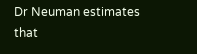Dr Neuman estimates that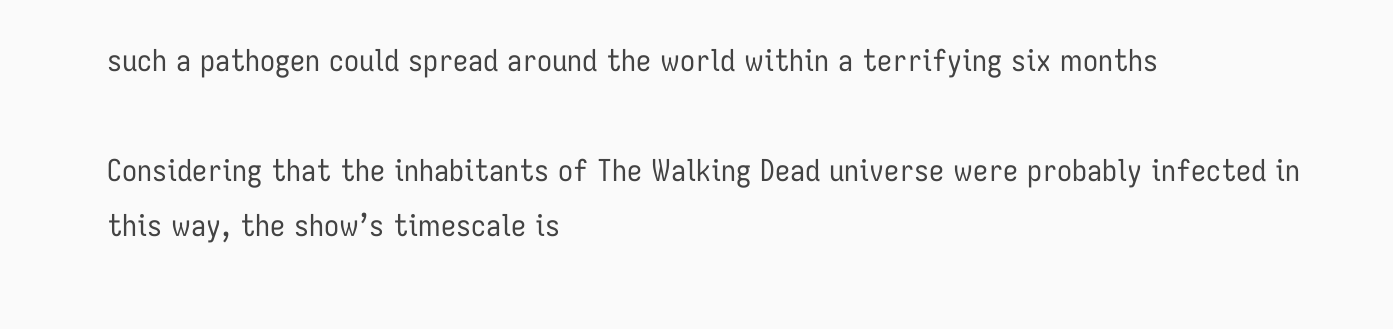such a pathogen could spread around the world within a terrifying six months

Considering that the inhabitants of The Walking Dead universe were probably infected in this way, the show’s timescale is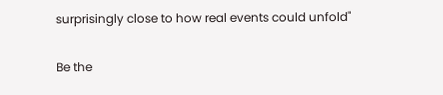surprisingly close to how real events could unfold"

Be the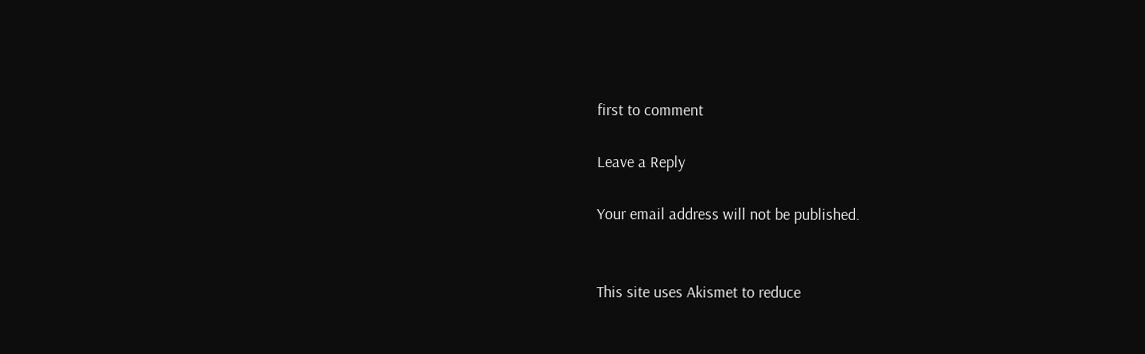first to comment

Leave a Reply

Your email address will not be published.


This site uses Akismet to reduce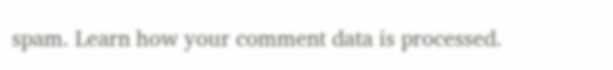spam. Learn how your comment data is processed.